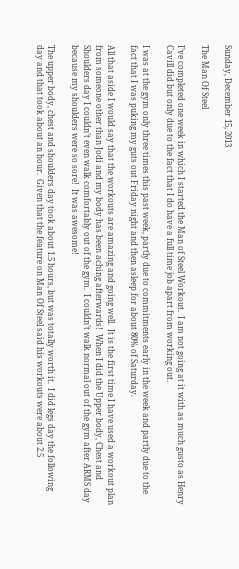Sunday, December 15, 2013

The Man Of Steel

I’ve completed one week in which I started the Man of Steel Workout.  I am not going at it with as much gusto as Henry Cavill did but only due to the fact that I do have a full time job apart from working out.

I was at the gym only three times this past week, partly due to commitments early in the week and partly due to the fact that I was puking my guts out Friday night and then asleep for about 80% of Saturday.

All that aside I would say that the workouts are amazing and going well.  It is the first time I have used a workout plan from someone other than Jodi and my body has been aching afterwards!  When I did the Upper body, Chest and Shoulders day I couldn’t even walk comfortably out of the gym.  I couldn’t walk normal out of the gym after ARMS day because my shoulders were so sore!  It was awesome!

The upper body, chest and shoulders day took about 1.5 hours, but was totally worth it.  I did legs day the following day and that took about an hour.  Given that the feature on Man Of Steel said his workouts were about 2.5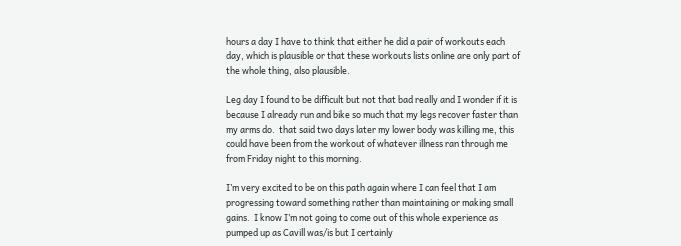hours a day I have to think that either he did a pair of workouts each day, which is plausible or that these workouts lists online are only part of the whole thing, also plausible.

Leg day I found to be difficult but not that bad really and I wonder if it is because I already run and bike so much that my legs recover faster than my arms do.  that said two days later my lower body was killing me, this could have been from the workout of whatever illness ran through me from Friday night to this morning.

I’m very excited to be on this path again where I can feel that I am progressing toward something rather than maintaining or making small gains.  I know I’m not going to come out of this whole experience as pumped up as Cavill was/is but I certainly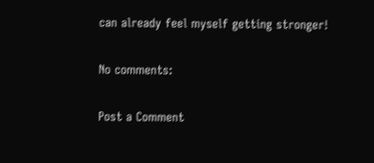can already feel myself getting stronger!

No comments:

Post a Comment